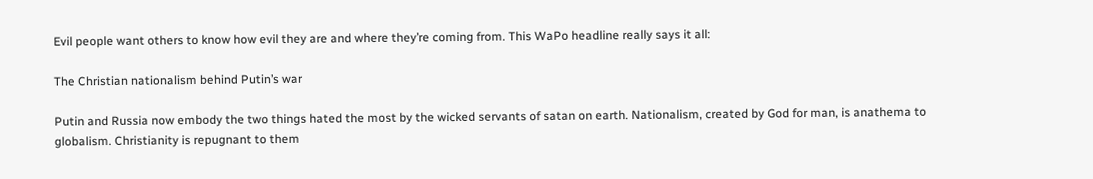Evil people want others to know how evil they are and where they’re coming from. This WaPo headline really says it all:

The Christian nationalism behind Putin’s war

Putin and Russia now embody the two things hated the most by the wicked servants of satan on earth. Nationalism, created by God for man, is anathema to globalism. Christianity is repugnant to them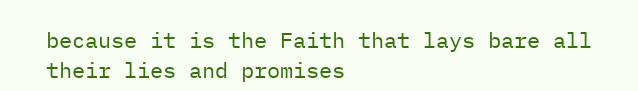because it is the Faith that lays bare all their lies and promises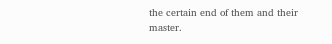the certain end of them and their master.